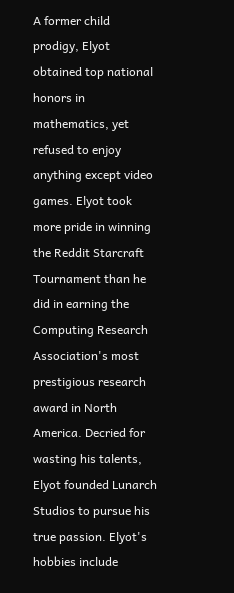A former child prodigy, Elyot obtained top national honors in mathematics, yet refused to enjoy anything except video games. Elyot took more pride in winning the Reddit Starcraft Tournament than he did in earning the Computing Research Association's most prestigious research award in North America. Decried for wasting his talents, Elyot founded Lunarch Studios to pursue his true passion. Elyot's hobbies include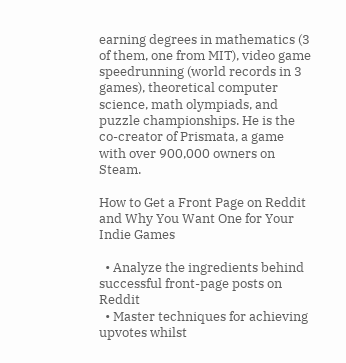earning degrees in mathematics (3 of them, one from MIT), video game speedrunning (world records in 3 games), theoretical computer science, math olympiads, and puzzle championships. He is the co-creator of Prismata, a game with over 900,000 owners on Steam.

How to Get a Front Page on Reddit and Why You Want One for Your Indie Games

  • Analyze the ingredients behind successful front-page posts on Reddit
  • Master techniques for achieving upvotes whilst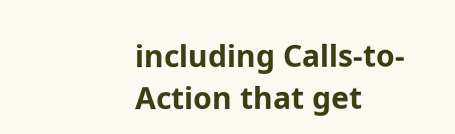including Calls-to-Action that get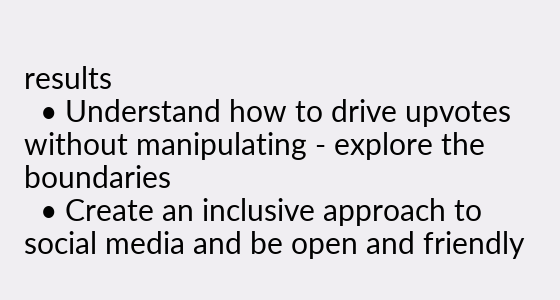results
  • Understand how to drive upvotes without manipulating - explore the boundaries
  • Create an inclusive approach to social media and be open and friendly